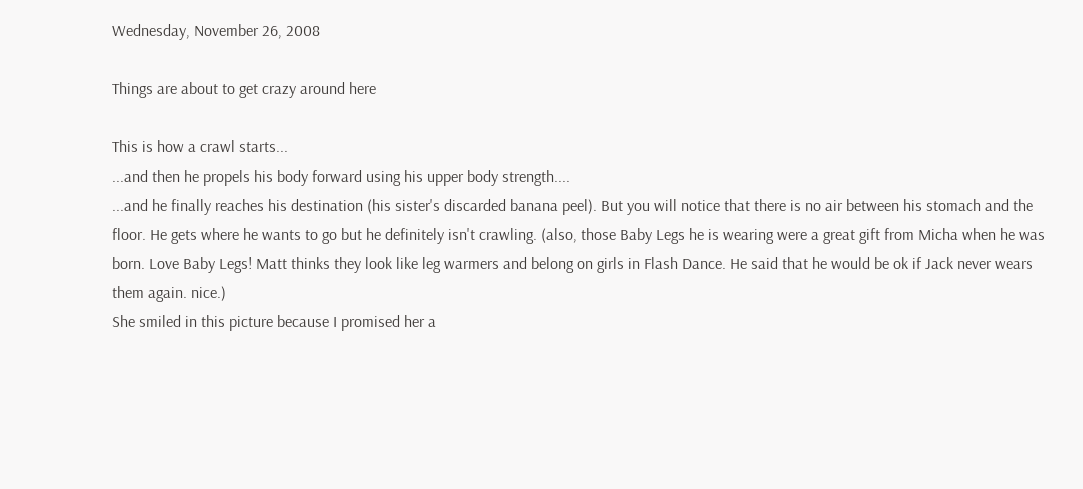Wednesday, November 26, 2008

Things are about to get crazy around here

This is how a crawl starts...
...and then he propels his body forward using his upper body strength....
...and he finally reaches his destination (his sister's discarded banana peel). But you will notice that there is no air between his stomach and the floor. He gets where he wants to go but he definitely isn't crawling. (also, those Baby Legs he is wearing were a great gift from Micha when he was born. Love Baby Legs! Matt thinks they look like leg warmers and belong on girls in Flash Dance. He said that he would be ok if Jack never wears them again. nice.)
She smiled in this picture because I promised her a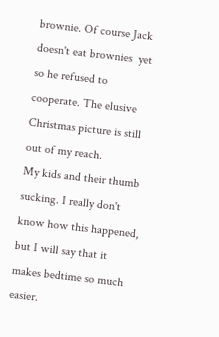brownie. Of course Jack doesn't eat brownies  yet so he refused to cooperate. The elusive Christmas picture is still out of my reach.
My kids and their thumb sucking. I really don't know how this happened, but I will say that it makes bedtime so much easier.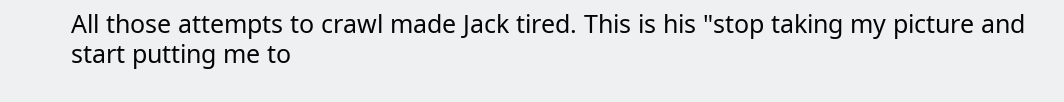All those attempts to crawl made Jack tired. This is his "stop taking my picture and start putting me to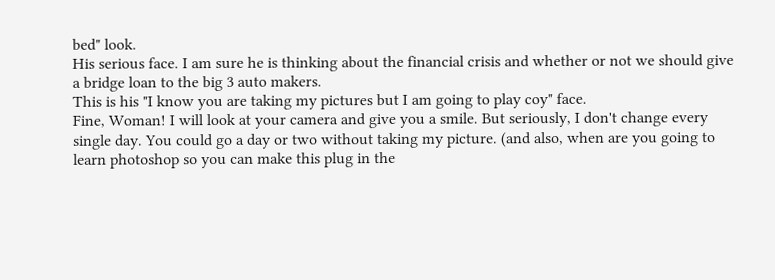bed" look.
His serious face. I am sure he is thinking about the financial crisis and whether or not we should give a bridge loan to the big 3 auto makers.
This is his "I know you are taking my pictures but I am going to play coy" face.
Fine, Woman! I will look at your camera and give you a smile. But seriously, I don't change every single day. You could go a day or two without taking my picture. (and also, when are you going to learn photoshop so you can make this plug in the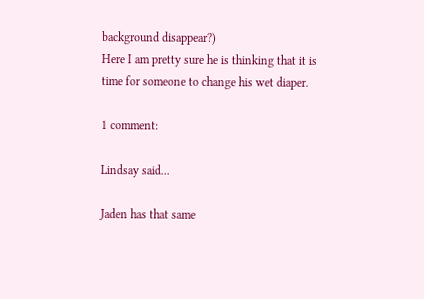background disappear?)
Here I am pretty sure he is thinking that it is time for someone to change his wet diaper.

1 comment:

Lindsay said...

Jaden has that same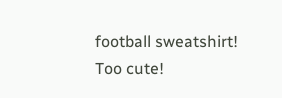football sweatshirt! Too cute!